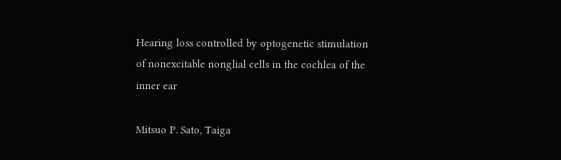Hearing loss controlled by optogenetic stimulation of nonexcitable nonglial cells in the cochlea of the inner ear

Mitsuo P. Sato, Taiga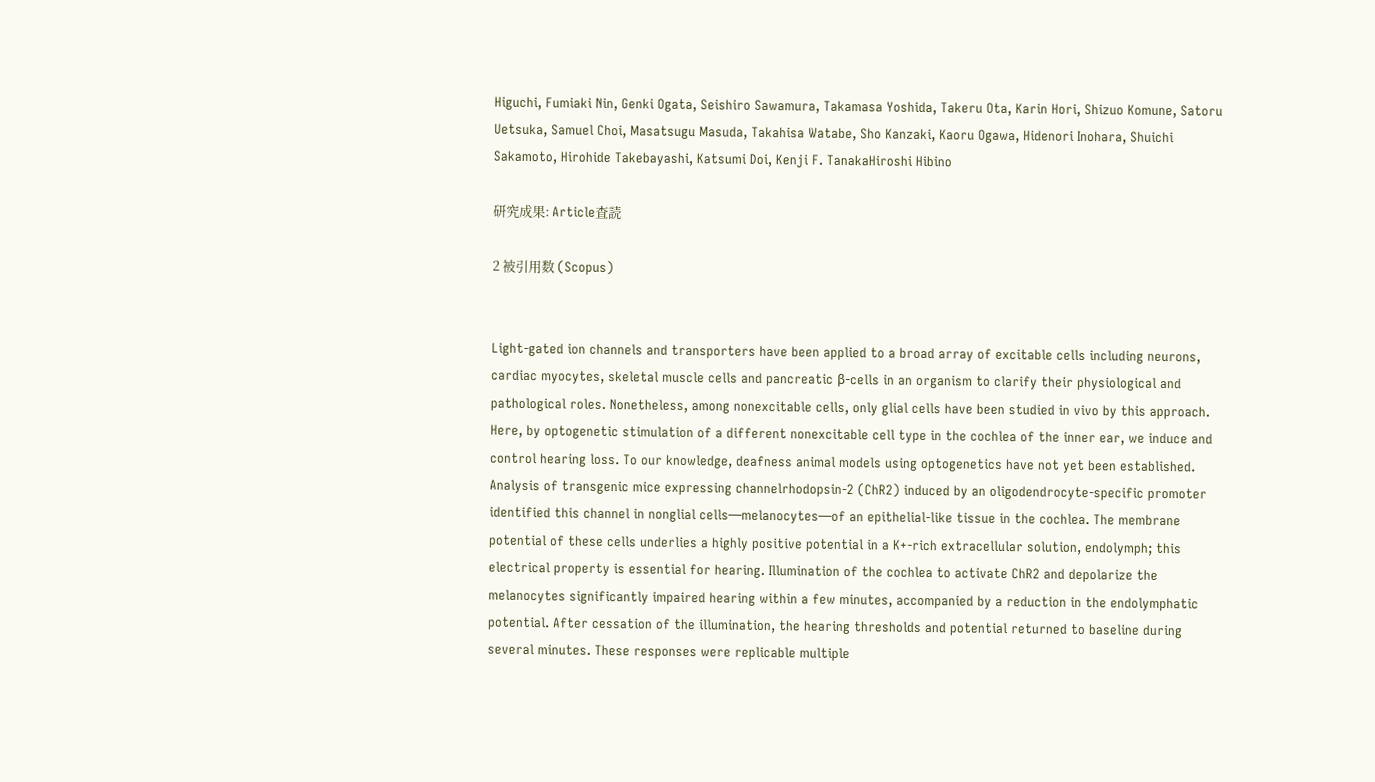Higuchi, Fumiaki Nin, Genki Ogata, Seishiro Sawamura, Takamasa Yoshida, Takeru Ota, Karin Hori, Shizuo Komune, Satoru Uetsuka, Samuel Choi, Masatsugu Masuda, Takahisa Watabe, Sho Kanzaki, Kaoru Ogawa, Hidenori Inohara, Shuichi Sakamoto, Hirohide Takebayashi, Katsumi Doi, Kenji F. TanakaHiroshi Hibino

研究成果: Article査読

2 被引用数 (Scopus)


Light-gated ion channels and transporters have been applied to a broad array of excitable cells including neurons, cardiac myocytes, skeletal muscle cells and pancreatic β-cells in an organism to clarify their physiological and pathological roles. Nonetheless, among nonexcitable cells, only glial cells have been studied in vivo by this approach. Here, by optogenetic stimulation of a different nonexcitable cell type in the cochlea of the inner ear, we induce and control hearing loss. To our knowledge, deafness animal models using optogenetics have not yet been established. Analysis of transgenic mice expressing channelrhodopsin-2 (ChR2) induced by an oligodendrocyte-specific promoter identified this channel in nonglial cells—melanocytes—of an epithelial-like tissue in the cochlea. The membrane potential of these cells underlies a highly positive potential in a K+-rich extracellular solution, endolymph; this electrical property is essential for hearing. Illumination of the cochlea to activate ChR2 and depolarize the melanocytes significantly impaired hearing within a few minutes, accompanied by a reduction in the endolymphatic potential. After cessation of the illumination, the hearing thresholds and potential returned to baseline during several minutes. These responses were replicable multiple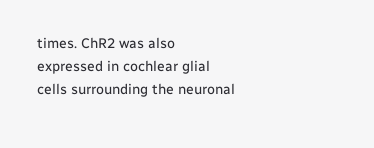times. ChR2 was also expressed in cochlear glial cells surrounding the neuronal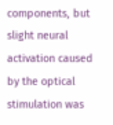components, but slight neural activation caused by the optical stimulation was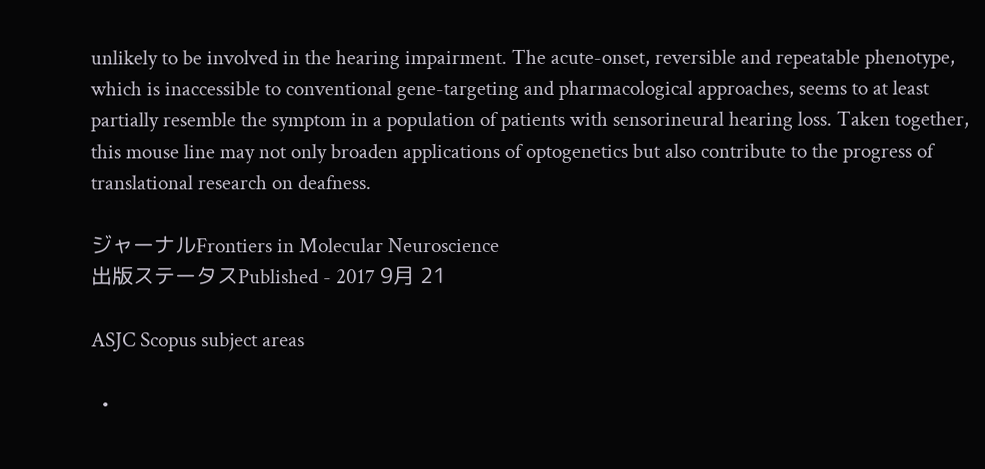unlikely to be involved in the hearing impairment. The acute-onset, reversible and repeatable phenotype, which is inaccessible to conventional gene-targeting and pharmacological approaches, seems to at least partially resemble the symptom in a population of patients with sensorineural hearing loss. Taken together, this mouse line may not only broaden applications of optogenetics but also contribute to the progress of translational research on deafness.

ジャーナルFrontiers in Molecular Neuroscience
出版ステータスPublished - 2017 9月 21

ASJC Scopus subject areas

  •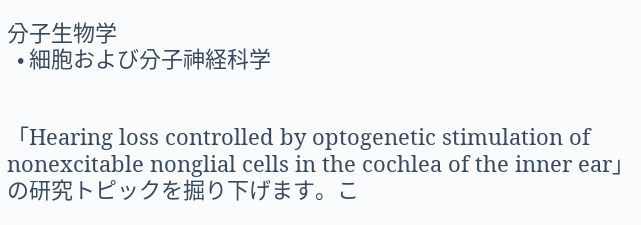分子生物学
  • 細胞および分子神経科学


「Hearing loss controlled by optogenetic stimulation of nonexcitable nonglial cells in the cochlea of the inner ear」の研究トピックを掘り下げます。こ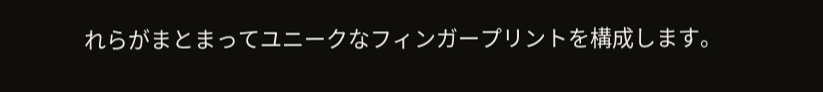れらがまとまってユニークなフィンガープリントを構成します。